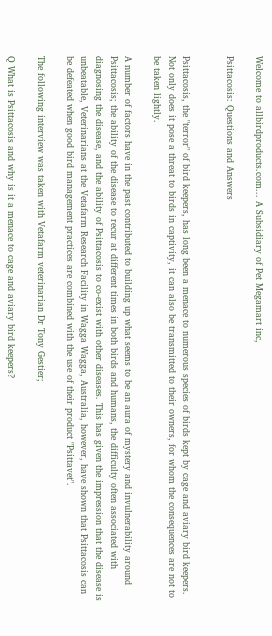Welcome to allbirdproducts.com... A Subsidiary of Pet Megamart inc,

Psittacosis: Questions and Answers


Psittacosis, the "terror" of bird keepers, has long been a menace to numerous species of birds kept by cage and aviary bird keepers. Not only does it pose a threat to birds in captivity, it can also be transmitted to their owners, for whom the consequences are not to be taken lightly.

A number of factors have in the past contributed to building up what seems to be an aura of mystery and invulnerability around Psittacosis; the ability of the disease to recur at different times in both birds and humans, the difficulty often associated with diagnosing the disease, and the ability of Psittacosis to co-exist with other diseases. This has given the impression that the disease is unbeatable, Veterinarians at the Vetafarm Research Facility in Wagga Wagga, Australia, however, have shown that Psittacosis can be defeated when good bird management practices are combined with the use of their product "Psittavet".

The following interview was taken with Vetafarm veterinarian Dr Tony Gestier;

Q What is Psittacosis and why is it a menace to cage and aviary bird keepers?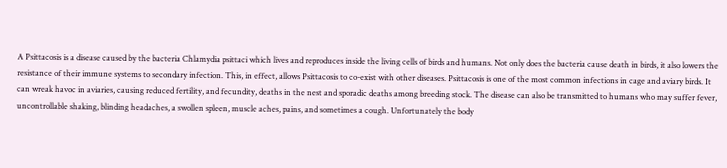A Psittacosis is a disease caused by the bacteria Chlamydia psittaci which lives and reproduces inside the living cells of birds and humans. Not only does the bacteria cause death in birds, it also lowers the resistance of their immune systems to secondary infection. This, in effect, allows Psittacosis to co-exist with other diseases. Psittacosis is one of the most common infections in cage and aviary birds. It can wreak havoc in aviaries, causing reduced fertility, and fecundity, deaths in the nest and sporadic deaths among breeding stock. The disease can also be transmitted to humans who may suffer fever, uncontrollable shaking, blinding headaches, a swollen spleen, muscle aches, pains, and sometimes a cough. Unfortunately the body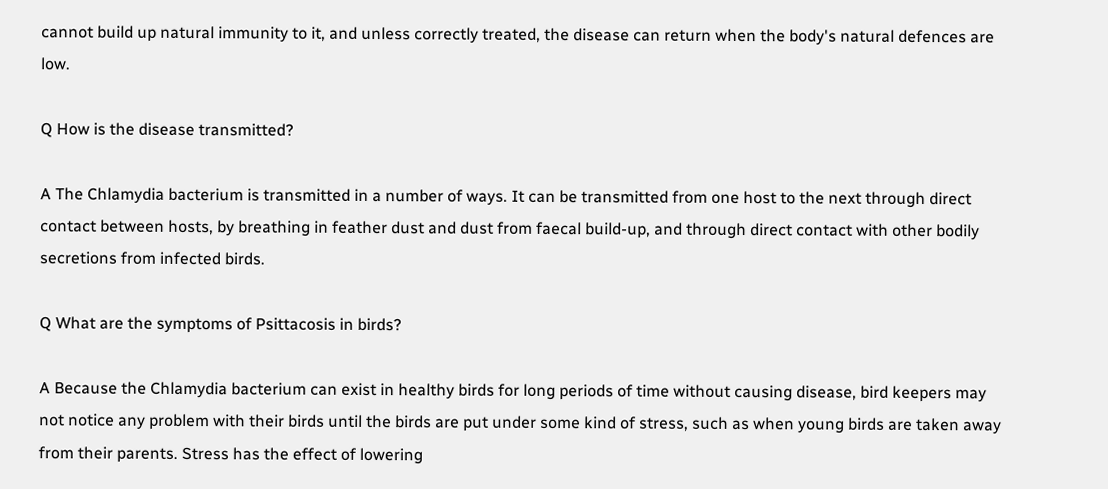cannot build up natural immunity to it, and unless correctly treated, the disease can return when the body's natural defences are low.

Q How is the disease transmitted?

A The Chlamydia bacterium is transmitted in a number of ways. It can be transmitted from one host to the next through direct contact between hosts, by breathing in feather dust and dust from faecal build-up, and through direct contact with other bodily secretions from infected birds.

Q What are the symptoms of Psittacosis in birds?

A Because the Chlamydia bacterium can exist in healthy birds for long periods of time without causing disease, bird keepers may not notice any problem with their birds until the birds are put under some kind of stress, such as when young birds are taken away from their parents. Stress has the effect of lowering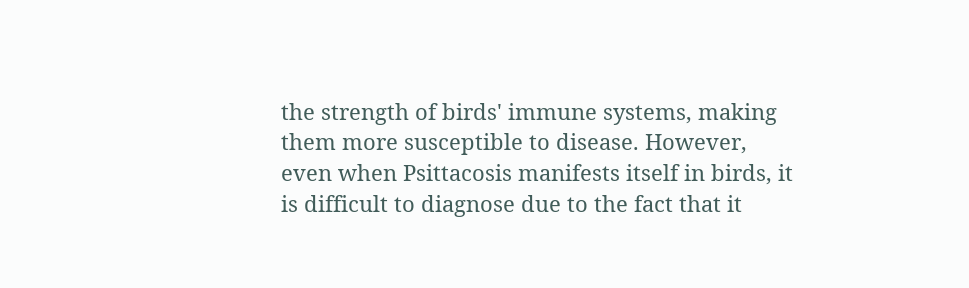the strength of birds' immune systems, making them more susceptible to disease. However, even when Psittacosis manifests itself in birds, it is difficult to diagnose due to the fact that it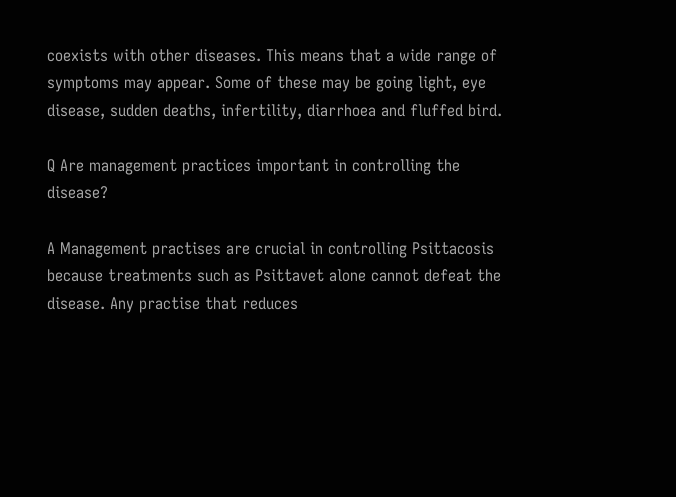coexists with other diseases. This means that a wide range of symptoms may appear. Some of these may be going light, eye disease, sudden deaths, infertility, diarrhoea and fluffed bird.

Q Are management practices important in controlling the disease?

A Management practises are crucial in controlling Psittacosis because treatments such as Psittavet alone cannot defeat the disease. Any practise that reduces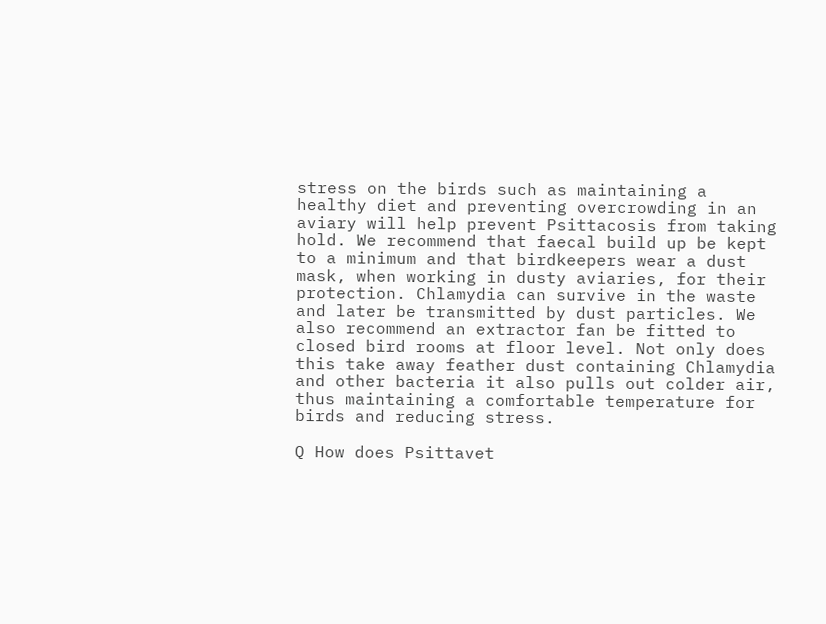stress on the birds such as maintaining a healthy diet and preventing overcrowding in an aviary will help prevent Psittacosis from taking hold. We recommend that faecal build up be kept to a minimum and that birdkeepers wear a dust mask, when working in dusty aviaries, for their protection. Chlamydia can survive in the waste and later be transmitted by dust particles. We also recommend an extractor fan be fitted to closed bird rooms at floor level. Not only does this take away feather dust containing Chlamydia and other bacteria it also pulls out colder air, thus maintaining a comfortable temperature for birds and reducing stress.

Q How does Psittavet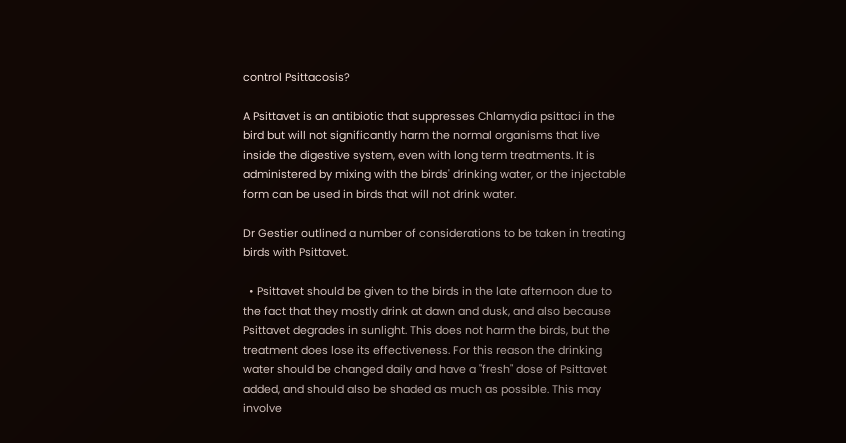control Psittacosis?

A Psittavet is an antibiotic that suppresses Chlamydia psittaci in the bird but will not significantly harm the normal organisms that live inside the digestive system, even with long term treatments. It is administered by mixing with the birds' drinking water, or the injectable form can be used in birds that will not drink water.

Dr Gestier outlined a number of considerations to be taken in treating birds with Psittavet.

  • Psittavet should be given to the birds in the late afternoon due to the fact that they mostly drink at dawn and dusk, and also because Psittavet degrades in sunlight. This does not harm the birds, but the treatment does lose its effectiveness. For this reason the drinking water should be changed daily and have a "fresh" dose of Psittavet added, and should also be shaded as much as possible. This may involve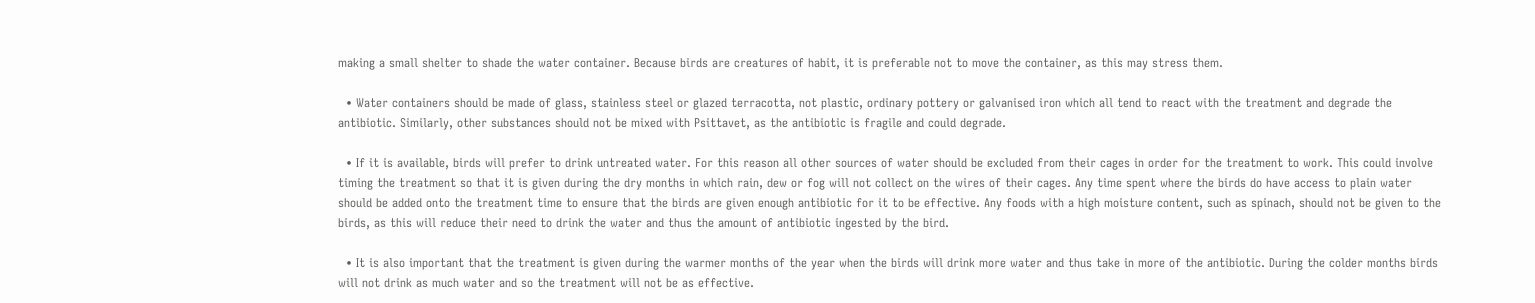making a small shelter to shade the water container. Because birds are creatures of habit, it is preferable not to move the container, as this may stress them.

  • Water containers should be made of glass, stainless steel or glazed terracotta, not plastic, ordinary pottery or galvanised iron which all tend to react with the treatment and degrade the antibiotic. Similarly, other substances should not be mixed with Psittavet, as the antibiotic is fragile and could degrade.

  • If it is available, birds will prefer to drink untreated water. For this reason all other sources of water should be excluded from their cages in order for the treatment to work. This could involve timing the treatment so that it is given during the dry months in which rain, dew or fog will not collect on the wires of their cages. Any time spent where the birds do have access to plain water should be added onto the treatment time to ensure that the birds are given enough antibiotic for it to be effective. Any foods with a high moisture content, such as spinach, should not be given to the birds, as this will reduce their need to drink the water and thus the amount of antibiotic ingested by the bird.

  • It is also important that the treatment is given during the warmer months of the year when the birds will drink more water and thus take in more of the antibiotic. During the colder months birds will not drink as much water and so the treatment will not be as effective.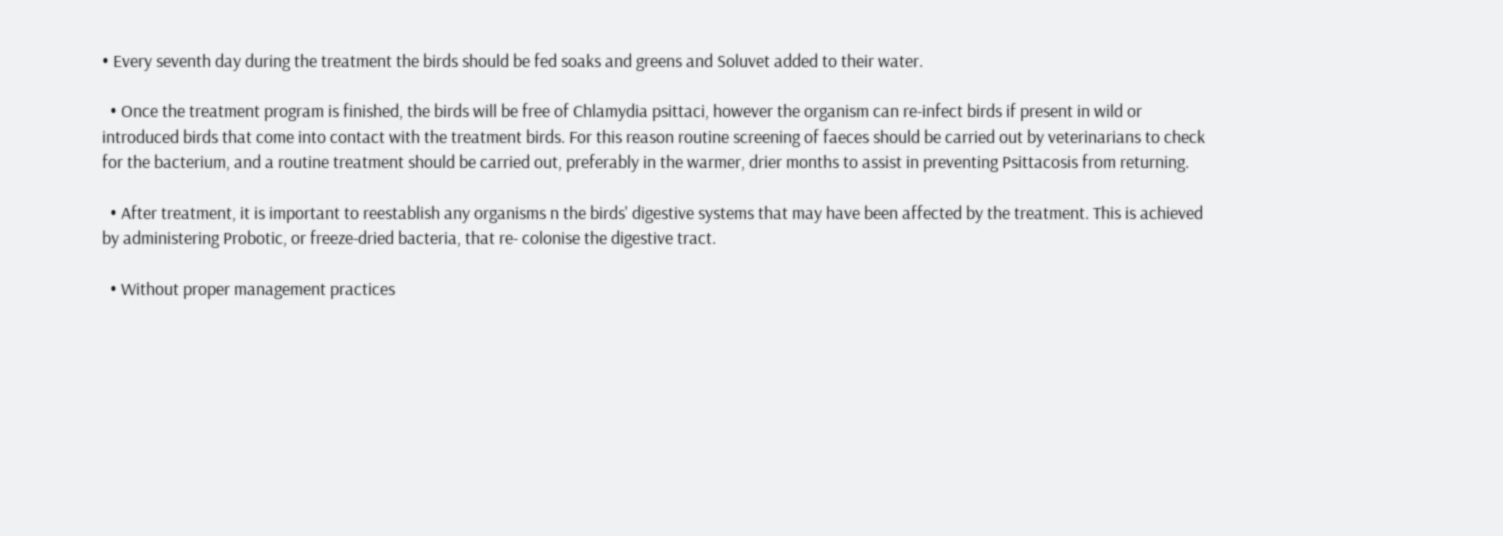• Every seventh day during the treatment the birds should be fed soaks and greens and Soluvet added to their water.

  • Once the treatment program is finished, the birds will be free of Chlamydia psittaci, however the organism can re-infect birds if present in wild or introduced birds that come into contact with the treatment birds. For this reason routine screening of faeces should be carried out by veterinarians to check for the bacterium, and a routine treatment should be carried out, preferably in the warmer, drier months to assist in preventing Psittacosis from returning.

  • After treatment, it is important to reestablish any organisms n the birds' digestive systems that may have been affected by the treatment. This is achieved by administering Probotic, or freeze-dried bacteria, that re- colonise the digestive tract.

  • Without proper management practices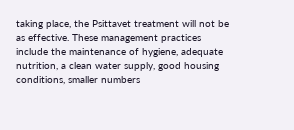taking place, the Psittavet treatment will not be as effective. These management practices include the maintenance of hygiene, adequate nutrition, a clean water supply, good housing conditions, smaller numbers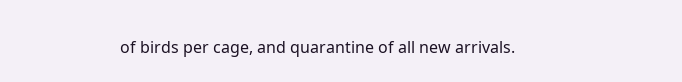of birds per cage, and quarantine of all new arrivals.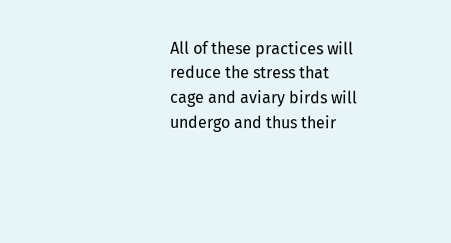All of these practices will reduce the stress that cage and aviary birds will undergo and thus their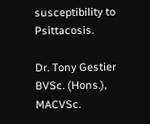susceptibility to Psittacosis.

Dr. Tony Gestier BVSc. (Hons.), MACVSc.